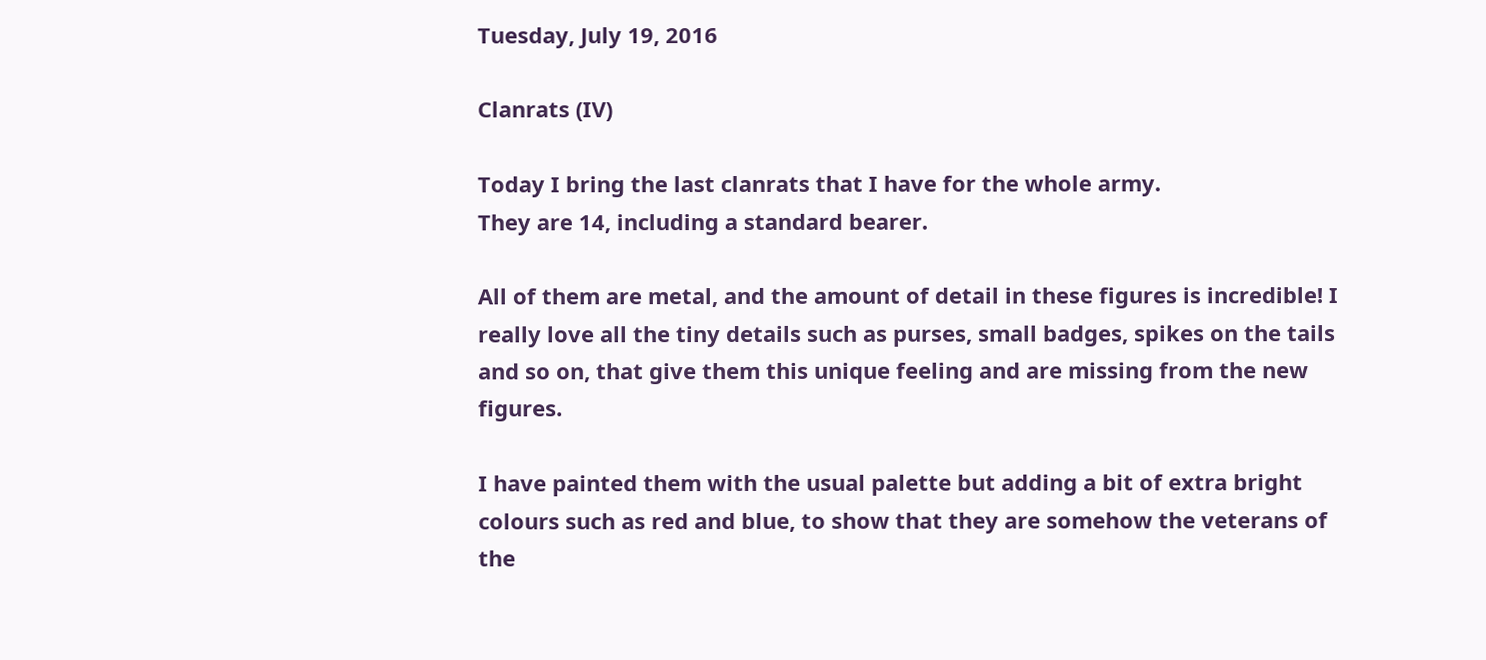Tuesday, July 19, 2016

Clanrats (IV)

Today I bring the last clanrats that I have for the whole army.
They are 14, including a standard bearer.

All of them are metal, and the amount of detail in these figures is incredible! I really love all the tiny details such as purses, small badges, spikes on the tails and so on, that give them this unique feeling and are missing from the new figures.

I have painted them with the usual palette but adding a bit of extra bright colours such as red and blue, to show that they are somehow the veterans of the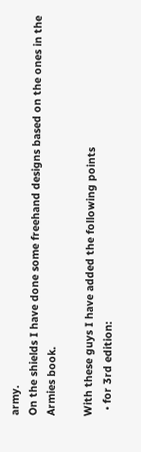army.
On the shields I have done some freehand designs based on the ones in the Armies book.

With these guys I have added the following points
  • for 3rd edition: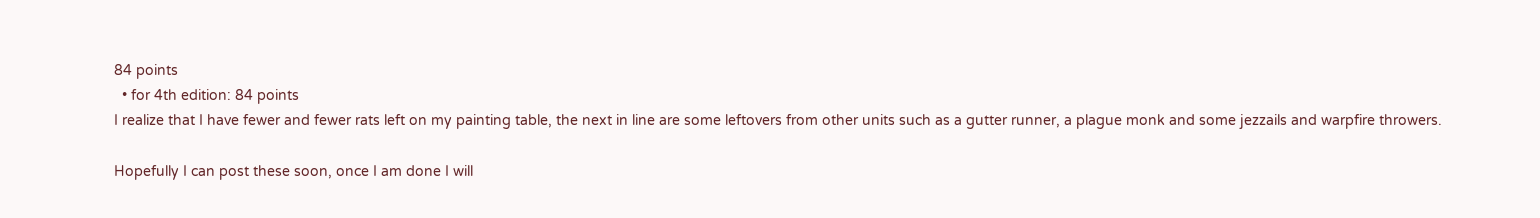84 points
  • for 4th edition: 84 points
I realize that I have fewer and fewer rats left on my painting table, the next in line are some leftovers from other units such as a gutter runner, a plague monk and some jezzails and warpfire throwers.

Hopefully I can post these soon, once I am done I will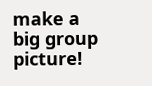make a big group picture!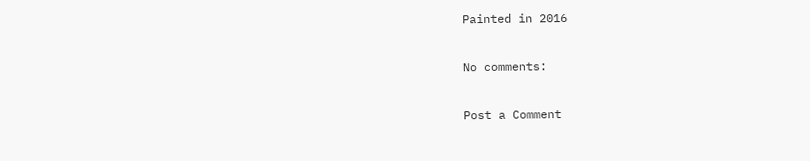Painted in 2016

No comments:

Post a Comment